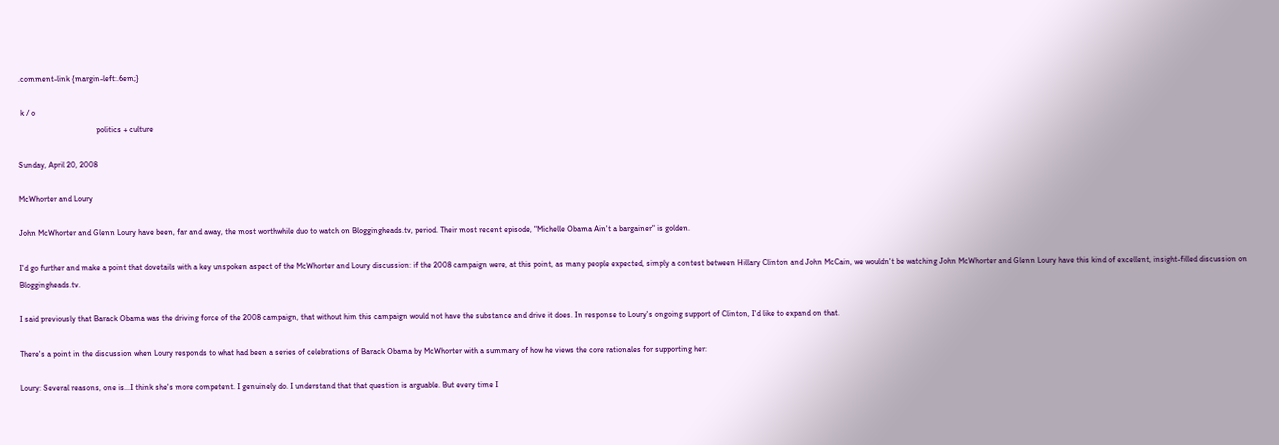.comment-link {margin-left:.6em;}

 k / o
                                       politics + culture

Sunday, April 20, 2008

McWhorter and Loury

John McWhorter and Glenn Loury have been, far and away, the most worthwhile duo to watch on Bloggingheads.tv, period. Their most recent episode, "Michelle Obama Ain't a bargainer" is golden.

I'd go further and make a point that dovetails with a key unspoken aspect of the McWhorter and Loury discussion: if the 2008 campaign were, at this point, as many people expected, simply a contest between Hillary Clinton and John McCain, we wouldn't be watching John McWhorter and Glenn Loury have this kind of excellent, insight-filled discussion on Bloggingheads.tv.

I said previously that Barack Obama was the driving force of the 2008 campaign, that without him this campaign would not have the substance and drive it does. In response to Loury's ongoing support of Clinton, I'd like to expand on that.

There's a point in the discussion when Loury responds to what had been a series of celebrations of Barack Obama by McWhorter with a summary of how he views the core rationales for supporting her:

Loury: Several reasons, one is...I think she's more competent. I genuinely do. I understand that that question is arguable. But every time I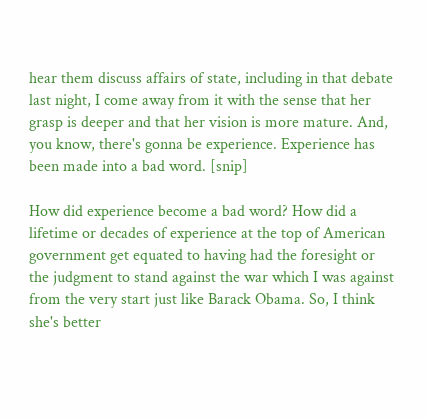hear them discuss affairs of state, including in that debate last night, I come away from it with the sense that her grasp is deeper and that her vision is more mature. And, you know, there's gonna be experience. Experience has been made into a bad word. [snip]

How did experience become a bad word? How did a lifetime or decades of experience at the top of American government get equated to having had the foresight or the judgment to stand against the war which I was against from the very start just like Barack Obama. So, I think she's better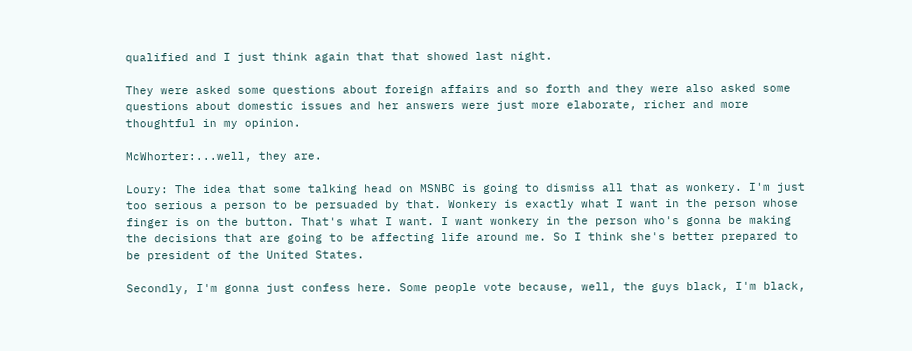qualified and I just think again that that showed last night.

They were asked some questions about foreign affairs and so forth and they were also asked some questions about domestic issues and her answers were just more elaborate, richer and more thoughtful in my opinion.

McWhorter:...well, they are.

Loury: The idea that some talking head on MSNBC is going to dismiss all that as wonkery. I'm just too serious a person to be persuaded by that. Wonkery is exactly what I want in the person whose finger is on the button. That's what I want. I want wonkery in the person who's gonna be making the decisions that are going to be affecting life around me. So I think she's better prepared to be president of the United States.

Secondly, I'm gonna just confess here. Some people vote because, well, the guys black, I'm black,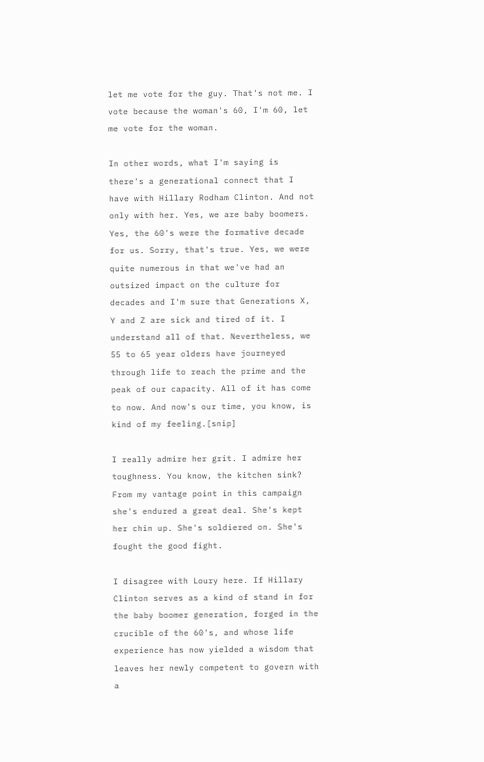let me vote for the guy. That's not me. I vote because the woman's 60, I'm 60, let me vote for the woman.

In other words, what I'm saying is there's a generational connect that I have with Hillary Rodham Clinton. And not only with her. Yes, we are baby boomers. Yes, the 60's were the formative decade for us. Sorry, that's true. Yes, we were quite numerous in that we've had an outsized impact on the culture for decades and I'm sure that Generations X, Y and Z are sick and tired of it. I understand all of that. Nevertheless, we 55 to 65 year olders have journeyed through life to reach the prime and the peak of our capacity. All of it has come to now. And now's our time, you know, is kind of my feeling.[snip]

I really admire her grit. I admire her toughness. You know, the kitchen sink? From my vantage point in this campaign she's endured a great deal. She's kept her chin up. She's soldiered on. She's fought the good fight.

I disagree with Loury here. If Hillary Clinton serves as a kind of stand in for the baby boomer generation, forged in the crucible of the 60's, and whose life experience has now yielded a wisdom that leaves her newly competent to govern with a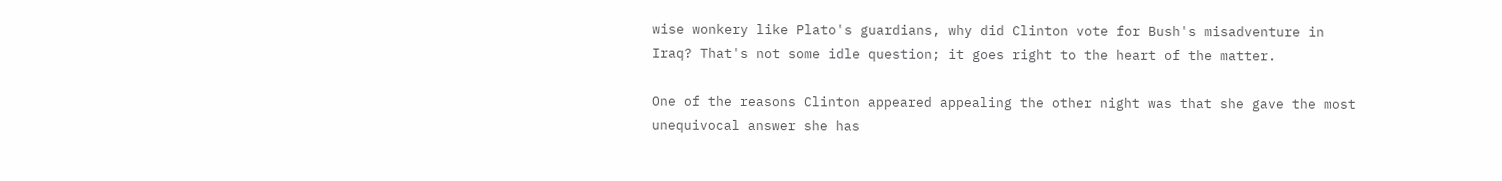wise wonkery like Plato's guardians, why did Clinton vote for Bush's misadventure in Iraq? That's not some idle question; it goes right to the heart of the matter.

One of the reasons Clinton appeared appealing the other night was that she gave the most unequivocal answer she has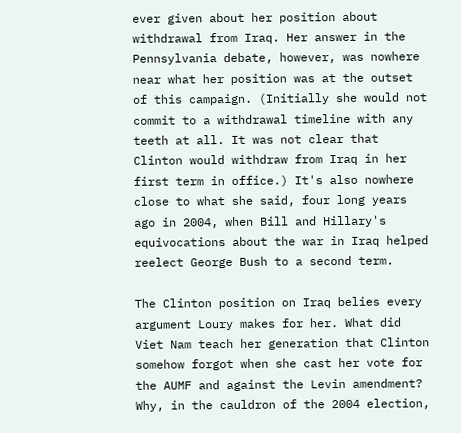ever given about her position about withdrawal from Iraq. Her answer in the Pennsylvania debate, however, was nowhere near what her position was at the outset of this campaign. (Initially she would not commit to a withdrawal timeline with any teeth at all. It was not clear that Clinton would withdraw from Iraq in her first term in office.) It's also nowhere close to what she said, four long years ago in 2004, when Bill and Hillary's equivocations about the war in Iraq helped reelect George Bush to a second term.

The Clinton position on Iraq belies every argument Loury makes for her. What did Viet Nam teach her generation that Clinton somehow forgot when she cast her vote for the AUMF and against the Levin amendment? Why, in the cauldron of the 2004 election,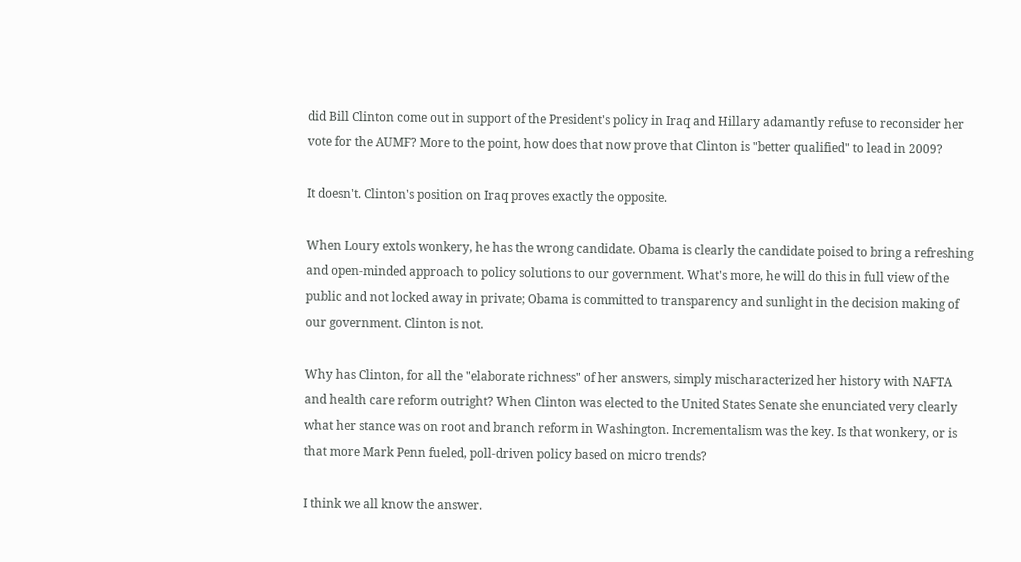did Bill Clinton come out in support of the President's policy in Iraq and Hillary adamantly refuse to reconsider her vote for the AUMF? More to the point, how does that now prove that Clinton is "better qualified" to lead in 2009?

It doesn't. Clinton's position on Iraq proves exactly the opposite.

When Loury extols wonkery, he has the wrong candidate. Obama is clearly the candidate poised to bring a refreshing and open-minded approach to policy solutions to our government. What's more, he will do this in full view of the public and not locked away in private; Obama is committed to transparency and sunlight in the decision making of our government. Clinton is not.

Why has Clinton, for all the "elaborate richness" of her answers, simply mischaracterized her history with NAFTA and health care reform outright? When Clinton was elected to the United States Senate she enunciated very clearly what her stance was on root and branch reform in Washington. Incrementalism was the key. Is that wonkery, or is that more Mark Penn fueled, poll-driven policy based on micro trends?

I think we all know the answer.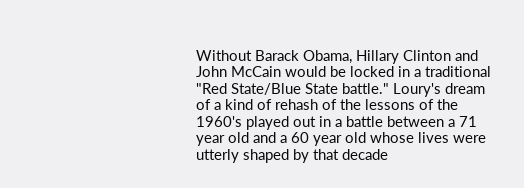Without Barack Obama, Hillary Clinton and John McCain would be locked in a traditional "Red State/Blue State battle." Loury's dream of a kind of rehash of the lessons of the 1960's played out in a battle between a 71 year old and a 60 year old whose lives were utterly shaped by that decade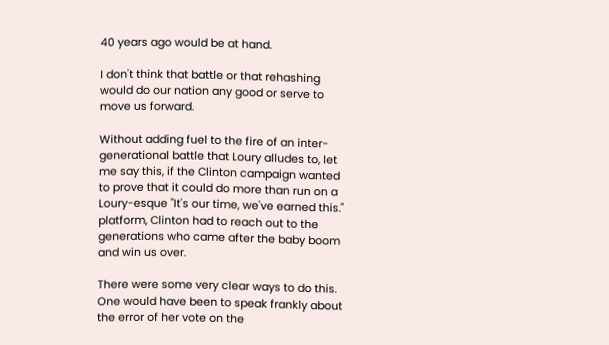40 years ago would be at hand.

I don't think that battle or that rehashing would do our nation any good or serve to move us forward.

Without adding fuel to the fire of an inter-generational battle that Loury alludes to, let me say this, if the Clinton campaign wanted to prove that it could do more than run on a Loury-esque "It's our time, we've earned this." platform, Clinton had to reach out to the generations who came after the baby boom and win us over.

There were some very clear ways to do this. One would have been to speak frankly about the error of her vote on the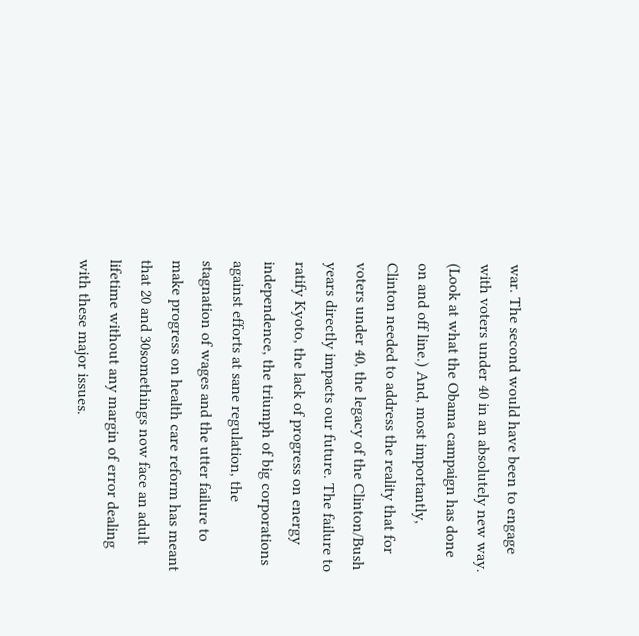war. The second would have been to engage with voters under 40 in an absolutely new way. (Look at what the Obama campaign has done on and off line.) And, most importantly, Clinton needed to address the reality that for voters under 40, the legacy of the Clinton/Bush years directly impacts our future. The failure to ratify Kyoto, the lack of progress on energy independence, the triumph of big corporations against efforts at sane regulation, the stagnation of wages and the utter failure to make progress on health care reform has meant that 20 and 30somethings now face an adult lifetime without any margin of error dealing with these major issues.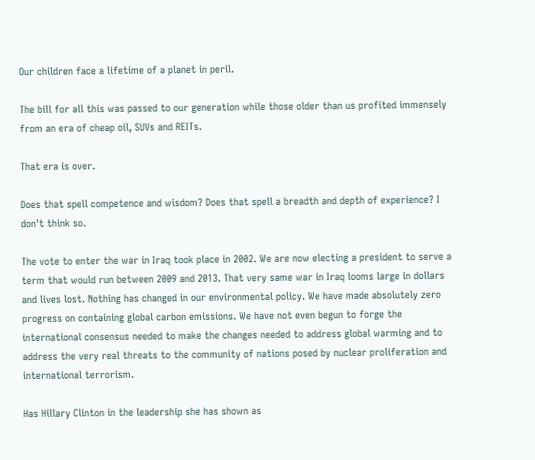Our children face a lifetime of a planet in peril.

The bill for all this was passed to our generation while those older than us profited immensely from an era of cheap oil, SUVs and REITs.

That era is over.

Does that spell competence and wisdom? Does that spell a breadth and depth of experience? I don't think so.

The vote to enter the war in Iraq took place in 2002. We are now electing a president to serve a term that would run between 2009 and 2013. That very same war in Iraq looms large in dollars and lives lost. Nothing has changed in our environmental policy. We have made absolutely zero progress on containing global carbon emissions. We have not even begun to forge the international consensus needed to make the changes needed to address global warming and to address the very real threats to the community of nations posed by nuclear proliferation and international terrorism.

Has Hillary Clinton in the leadership she has shown as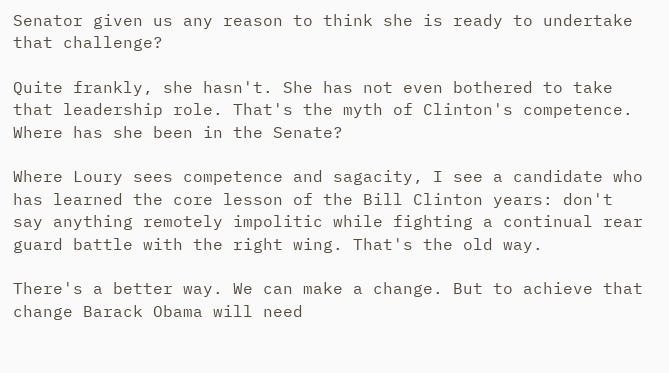Senator given us any reason to think she is ready to undertake that challenge?

Quite frankly, she hasn't. She has not even bothered to take that leadership role. That's the myth of Clinton's competence. Where has she been in the Senate?

Where Loury sees competence and sagacity, I see a candidate who has learned the core lesson of the Bill Clinton years: don't say anything remotely impolitic while fighting a continual rear guard battle with the right wing. That's the old way.

There's a better way. We can make a change. But to achieve that change Barack Obama will need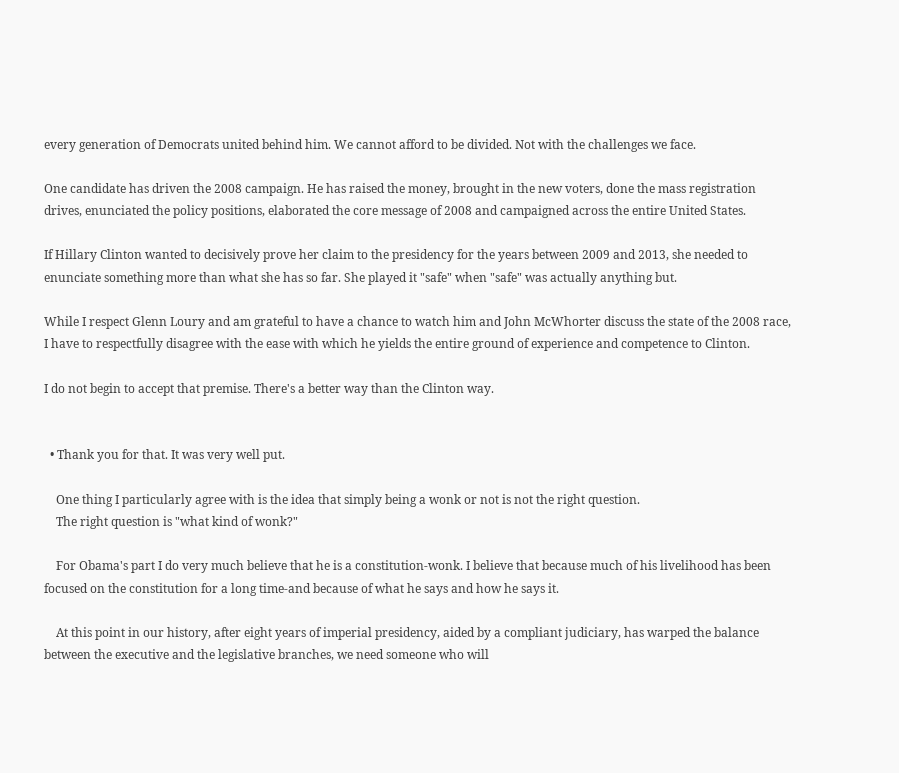every generation of Democrats united behind him. We cannot afford to be divided. Not with the challenges we face.

One candidate has driven the 2008 campaign. He has raised the money, brought in the new voters, done the mass registration drives, enunciated the policy positions, elaborated the core message of 2008 and campaigned across the entire United States.

If Hillary Clinton wanted to decisively prove her claim to the presidency for the years between 2009 and 2013, she needed to enunciate something more than what she has so far. She played it "safe" when "safe" was actually anything but.

While I respect Glenn Loury and am grateful to have a chance to watch him and John McWhorter discuss the state of the 2008 race, I have to respectfully disagree with the ease with which he yields the entire ground of experience and competence to Clinton.

I do not begin to accept that premise. There's a better way than the Clinton way.


  • Thank you for that. It was very well put.

    One thing I particularly agree with is the idea that simply being a wonk or not is not the right question.
    The right question is "what kind of wonk?"

    For Obama's part I do very much believe that he is a constitution-wonk. I believe that because much of his livelihood has been focused on the constitution for a long time-and because of what he says and how he says it.

    At this point in our history, after eight years of imperial presidency, aided by a compliant judiciary, has warped the balance between the executive and the legislative branches, we need someone who will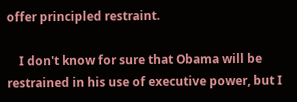offer principled restraint.

    I don't know for sure that Obama will be restrained in his use of executive power, but I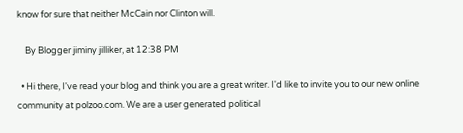know for sure that neither McCain nor Clinton will.

    By Blogger jiminy jilliker, at 12:38 PM

  • Hi there, I've read your blog and think you are a great writer. I'd like to invite you to our new online community at polzoo.com. We are a user generated political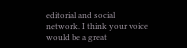editorial and social network. I think your voice would be a great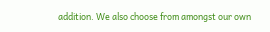addition. We also choose from amongst our own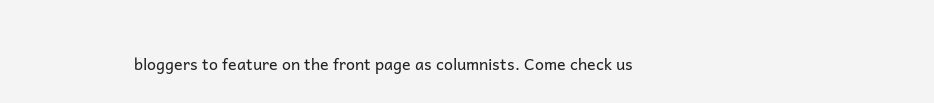bloggers to feature on the front page as columnists. Come check us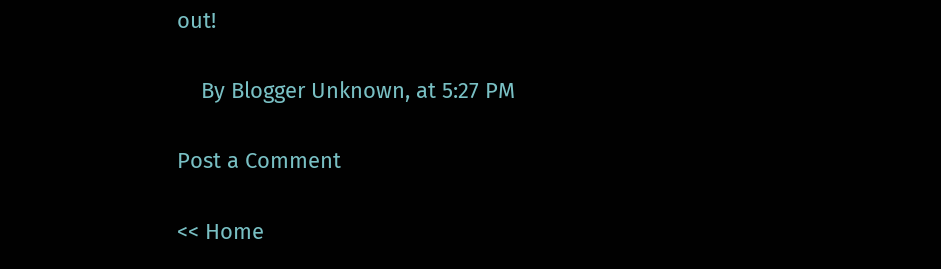out!

    By Blogger Unknown, at 5:27 PM

Post a Comment

<< Home